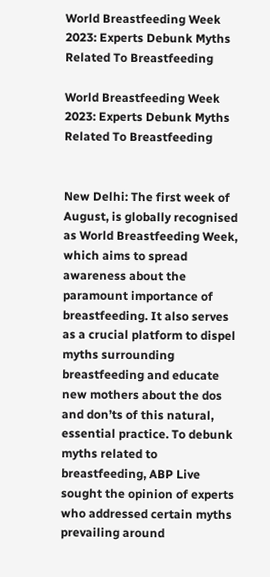World Breastfeeding Week 2023: Experts Debunk Myths Related To Breastfeeding

World Breastfeeding Week 2023: Experts Debunk Myths Related To Breastfeeding


New Delhi: The first week of August, is globally recognised as World Breastfeeding Week, which aims to spread awareness about the paramount importance of breastfeeding. It also serves as a crucial platform to dispel myths surrounding breastfeeding and educate new mothers about the dos and don’ts of this natural, essential practice. To debunk myths related to breastfeeding, ABP Live sought the opinion of experts who addressed certain myths prevailing around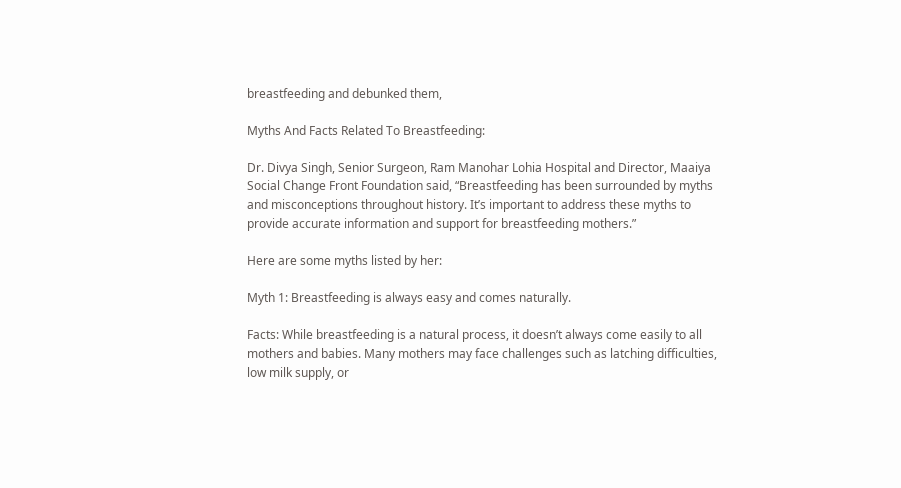breastfeeding and debunked them,

Myths And Facts Related To Breastfeeding:

Dr. Divya Singh, Senior Surgeon, Ram Manohar Lohia Hospital and Director, Maaiya Social Change Front Foundation said, “Breastfeeding has been surrounded by myths and misconceptions throughout history. It’s important to address these myths to provide accurate information and support for breastfeeding mothers.”

Here are some myths listed by her:

Myth 1: Breastfeeding is always easy and comes naturally.

Facts: While breastfeeding is a natural process, it doesn’t always come easily to all mothers and babies. Many mothers may face challenges such as latching difficulties, low milk supply, or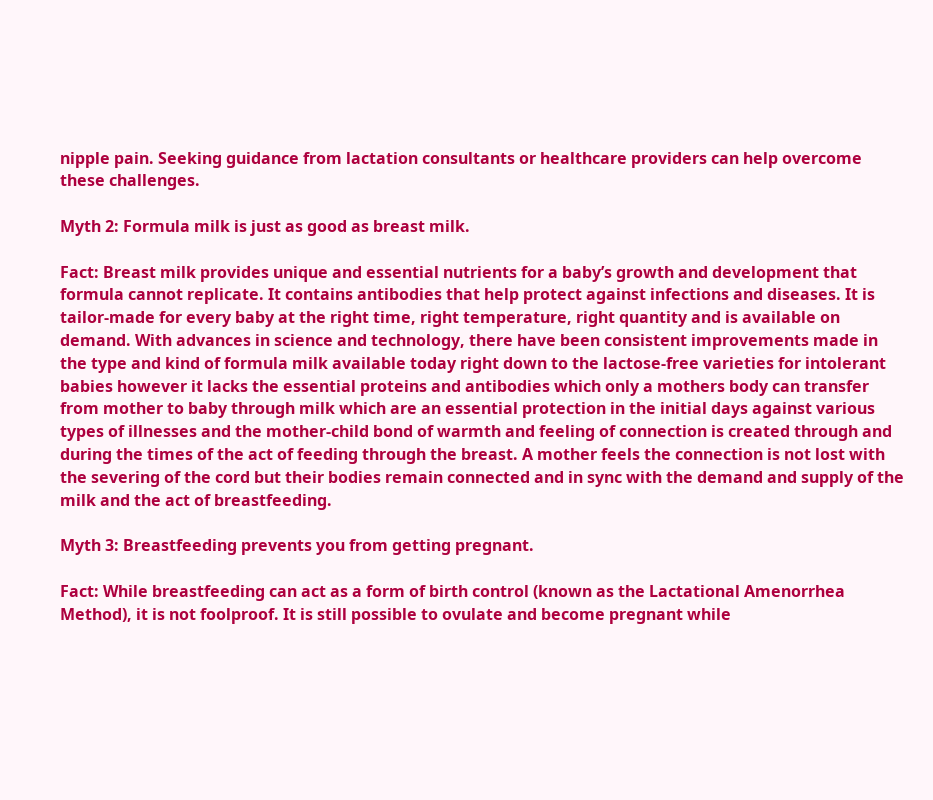nipple pain. Seeking guidance from lactation consultants or healthcare providers can help overcome these challenges.

Myth 2: Formula milk is just as good as breast milk.

Fact: Breast milk provides unique and essential nutrients for a baby’s growth and development that formula cannot replicate. It contains antibodies that help protect against infections and diseases. It is tailor-made for every baby at the right time, right temperature, right quantity and is available on demand. With advances in science and technology, there have been consistent improvements made in the type and kind of formula milk available today right down to the lactose-free varieties for intolerant babies however it lacks the essential proteins and antibodies which only a mothers body can transfer from mother to baby through milk which are an essential protection in the initial days against various types of illnesses and the mother-child bond of warmth and feeling of connection is created through and during the times of the act of feeding through the breast. A mother feels the connection is not lost with the severing of the cord but their bodies remain connected and in sync with the demand and supply of the milk and the act of breastfeeding.

Myth 3: Breastfeeding prevents you from getting pregnant.

Fact: While breastfeeding can act as a form of birth control (known as the Lactational Amenorrhea Method), it is not foolproof. It is still possible to ovulate and become pregnant while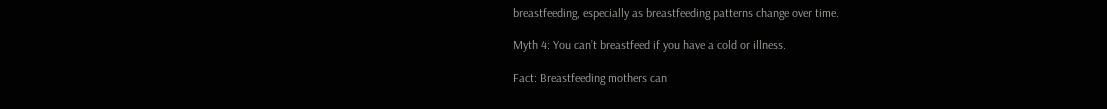breastfeeding, especially as breastfeeding patterns change over time.

Myth 4: You can’t breastfeed if you have a cold or illness.

Fact: Breastfeeding mothers can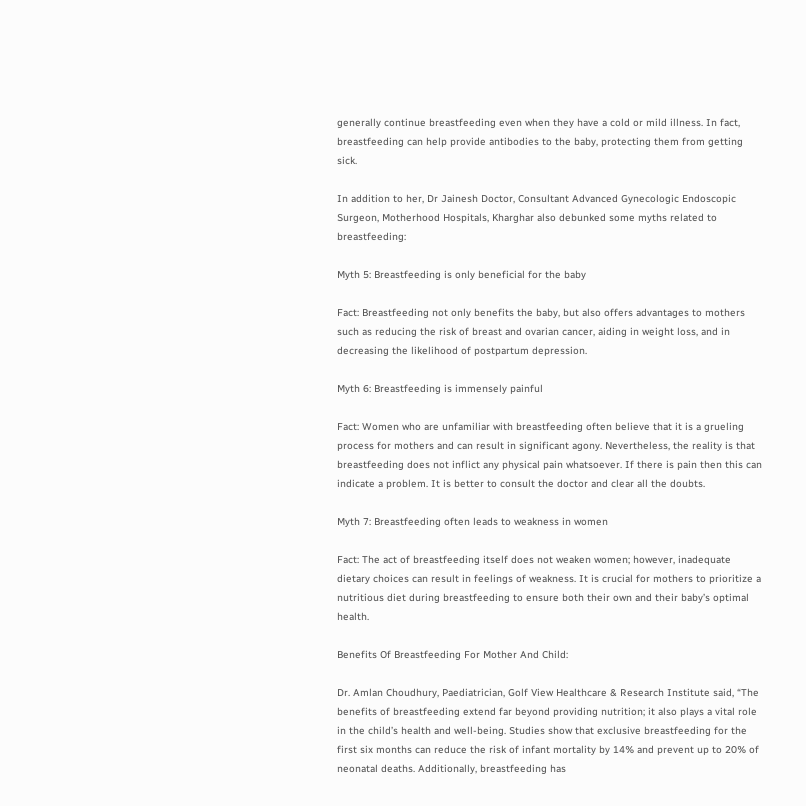generally continue breastfeeding even when they have a cold or mild illness. In fact, breastfeeding can help provide antibodies to the baby, protecting them from getting sick.

In addition to her, Dr Jainesh Doctor, Consultant Advanced Gynecologic Endoscopic Surgeon, Motherhood Hospitals, Kharghar also debunked some myths related to breastfeeding:

Myth 5: Breastfeeding is only beneficial for the baby

Fact: Breastfeeding not only benefits the baby, but also offers advantages to mothers such as reducing the risk of breast and ovarian cancer, aiding in weight loss, and in decreasing the likelihood of postpartum depression.

Myth 6: Breastfeeding is immensely painful

Fact: Women who are unfamiliar with breastfeeding often believe that it is a grueling process for mothers and can result in significant agony. Nevertheless, the reality is that breastfeeding does not inflict any physical pain whatsoever. If there is pain then this can indicate a problem. It is better to consult the doctor and clear all the doubts.

Myth 7: Breastfeeding often leads to weakness in women

Fact: The act of breastfeeding itself does not weaken women; however, inadequate dietary choices can result in feelings of weakness. It is crucial for mothers to prioritize a nutritious diet during breastfeeding to ensure both their own and their baby’s optimal health.

Benefits Of Breastfeeding For Mother And Child:

Dr. Amlan Choudhury, Paediatrician, Golf View Healthcare & Research Institute said, “The benefits of breastfeeding extend far beyond providing nutrition; it also plays a vital role in the child’s health and well-being. Studies show that exclusive breastfeeding for the first six months can reduce the risk of infant mortality by 14% and prevent up to 20% of neonatal deaths. Additionally, breastfeeding has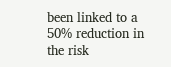been linked to a 50% reduction in the risk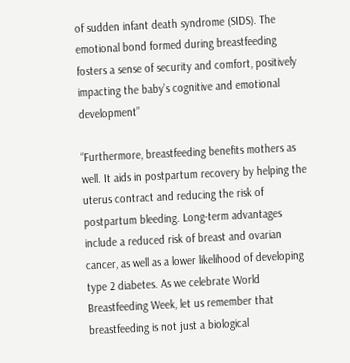of sudden infant death syndrome (SIDS). The emotional bond formed during breastfeeding fosters a sense of security and comfort, positively impacting the baby’s cognitive and emotional development”

“Furthermore, breastfeeding benefits mothers as well. It aids in postpartum recovery by helping the uterus contract and reducing the risk of postpartum bleeding. Long-term advantages include a reduced risk of breast and ovarian cancer, as well as a lower likelihood of developing type 2 diabetes. As we celebrate World Breastfeeding Week, let us remember that breastfeeding is not just a biological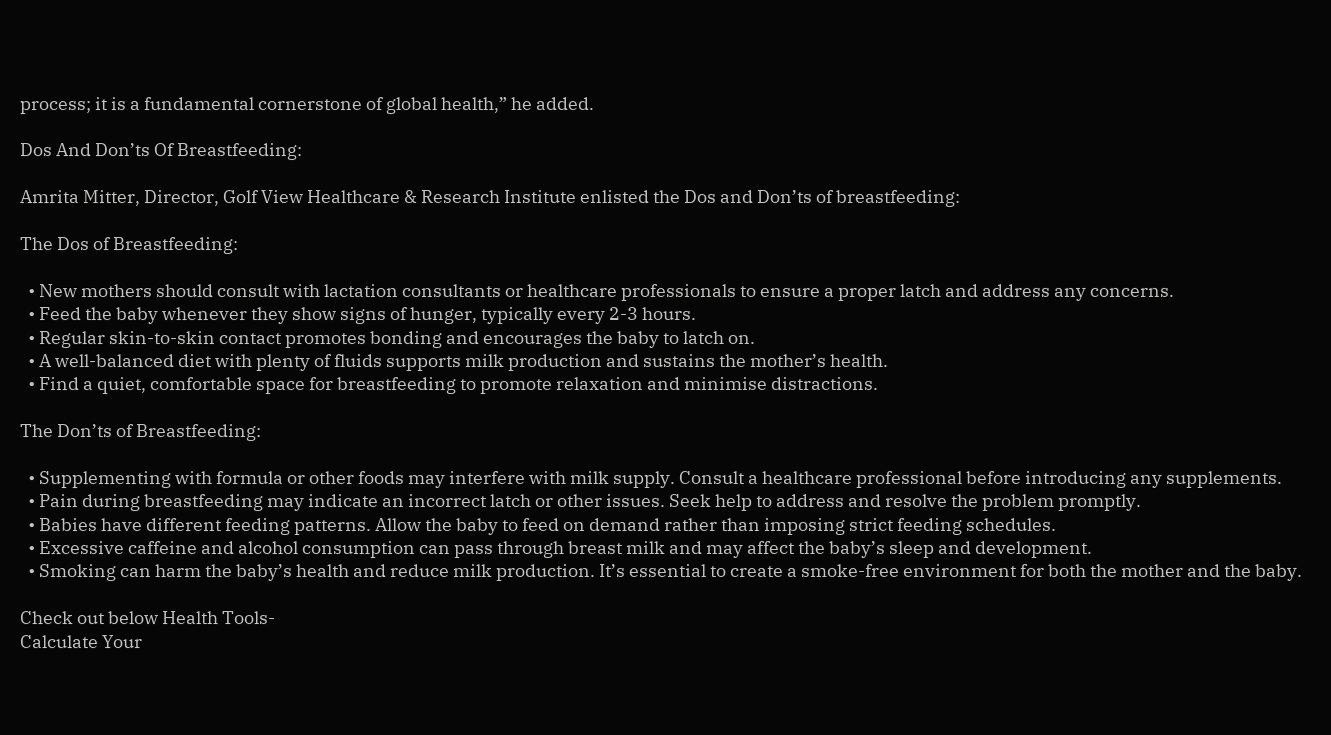process; it is a fundamental cornerstone of global health,” he added.

Dos And Don’ts Of Breastfeeding:

Amrita Mitter, Director, Golf View Healthcare & Research Institute enlisted the Dos and Don’ts of breastfeeding:

The Dos of Breastfeeding:

  • New mothers should consult with lactation consultants or healthcare professionals to ensure a proper latch and address any concerns.
  • Feed the baby whenever they show signs of hunger, typically every 2-3 hours.
  • Regular skin-to-skin contact promotes bonding and encourages the baby to latch on.
  • A well-balanced diet with plenty of fluids supports milk production and sustains the mother’s health.
  • Find a quiet, comfortable space for breastfeeding to promote relaxation and minimise distractions.

The Don’ts of Breastfeeding:

  • Supplementing with formula or other foods may interfere with milk supply. Consult a healthcare professional before introducing any supplements.
  • Pain during breastfeeding may indicate an incorrect latch or other issues. Seek help to address and resolve the problem promptly.
  • Babies have different feeding patterns. Allow the baby to feed on demand rather than imposing strict feeding schedules.
  • Excessive caffeine and alcohol consumption can pass through breast milk and may affect the baby’s sleep and development.
  • Smoking can harm the baby’s health and reduce milk production. It’s essential to create a smoke-free environment for both the mother and the baby.

Check out below Health Tools-
Calculate Your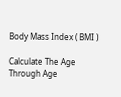Body Mass Index ( BMI )

Calculate The Age Through Age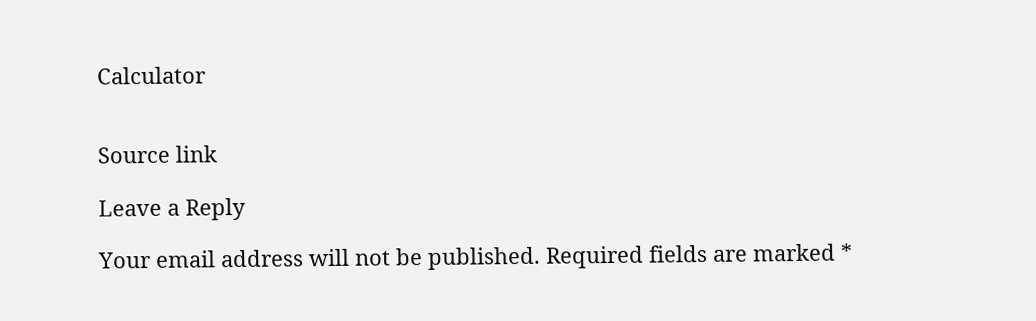Calculator


Source link

Leave a Reply

Your email address will not be published. Required fields are marked *